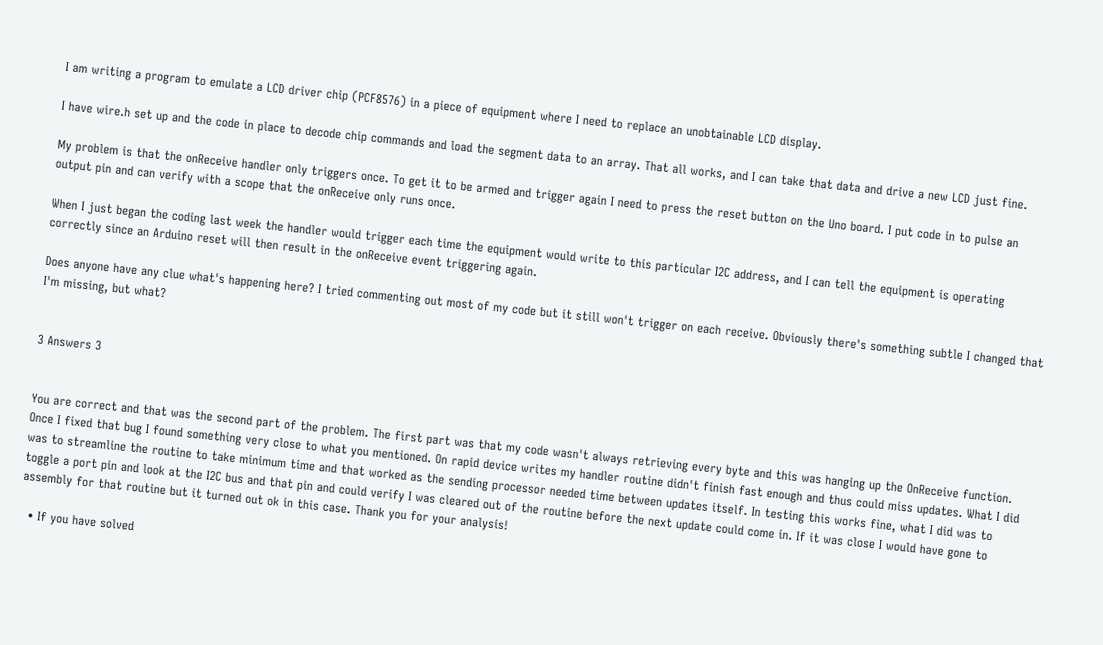I am writing a program to emulate a LCD driver chip (PCF8576) in a piece of equipment where I need to replace an unobtainable LCD display.

I have wire.h set up and the code in place to decode chip commands and load the segment data to an array. That all works, and I can take that data and drive a new LCD just fine.

My problem is that the onReceive handler only triggers once. To get it to be armed and trigger again I need to press the reset button on the Uno board. I put code in to pulse an output pin and can verify with a scope that the onReceive only runs once.

When I just began the coding last week the handler would trigger each time the equipment would write to this particular I2C address, and I can tell the equipment is operating correctly since an Arduino reset will then result in the onReceive event triggering again.

Does anyone have any clue what's happening here? I tried commenting out most of my code but it still won't trigger on each receive. Obviously there's something subtle I changed that I'm missing, but what?


3 Answers 3


You are correct and that was the second part of the problem. The first part was that my code wasn't always retrieving every byte and this was hanging up the OnReceive function. Once I fixed that bug I found something very close to what you mentioned. On rapid device writes my handler routine didn't finish fast enough and thus could miss updates. What I did was to streamline the routine to take minimum time and that worked as the sending processor needed time between updates itself. In testing this works fine, what I did was to toggle a port pin and look at the I2C bus and that pin and could verify I was cleared out of the routine before the next update could come in. If it was close I would have gone to assembly for that routine but it turned out ok in this case. Thank you for your analysis!

  • If you have solved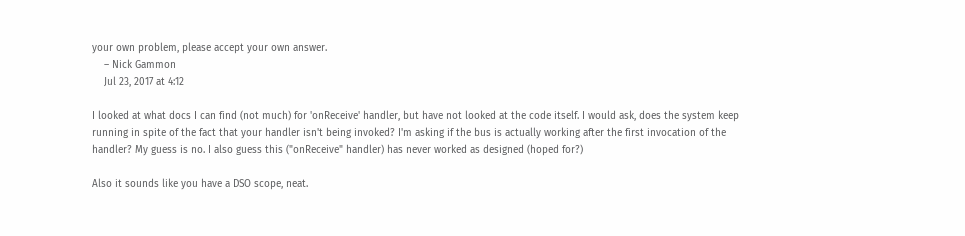your own problem, please accept your own answer.
    – Nick Gammon
    Jul 23, 2017 at 4:12

I looked at what docs I can find (not much) for 'onReceive' handler, but have not looked at the code itself. I would ask, does the system keep running in spite of the fact that your handler isn't being invoked? I'm asking if the bus is actually working after the first invocation of the handler? My guess is no. I also guess this ("onReceive" handler) has never worked as designed (hoped for?)

Also it sounds like you have a DSO scope, neat.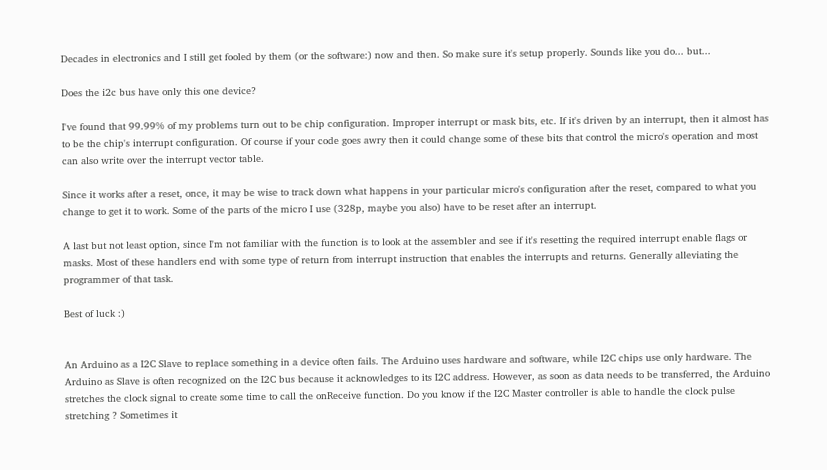Decades in electronics and I still get fooled by them (or the software:) now and then. So make sure it's setup properly. Sounds like you do... but...

Does the i2c bus have only this one device?

I've found that 99.99% of my problems turn out to be chip configuration. Improper interrupt or mask bits, etc. If it's driven by an interrupt, then it almost has to be the chip's interrupt configuration. Of course if your code goes awry then it could change some of these bits that control the micro's operation and most can also write over the interrupt vector table.

Since it works after a reset, once, it may be wise to track down what happens in your particular micro's configuration after the reset, compared to what you change to get it to work. Some of the parts of the micro I use (328p, maybe you also) have to be reset after an interrupt.

A last but not least option, since I'm not familiar with the function is to look at the assembler and see if it's resetting the required interrupt enable flags or masks. Most of these handlers end with some type of return from interrupt instruction that enables the interrupts and returns. Generally alleviating the programmer of that task.

Best of luck :)


An Arduino as a I2C Slave to replace something in a device often fails. The Arduino uses hardware and software, while I2C chips use only hardware. The Arduino as Slave is often recognized on the I2C bus because it acknowledges to its I2C address. However, as soon as data needs to be transferred, the Arduino stretches the clock signal to create some time to call the onReceive function. Do you know if the I2C Master controller is able to handle the clock pulse stretching ? Sometimes it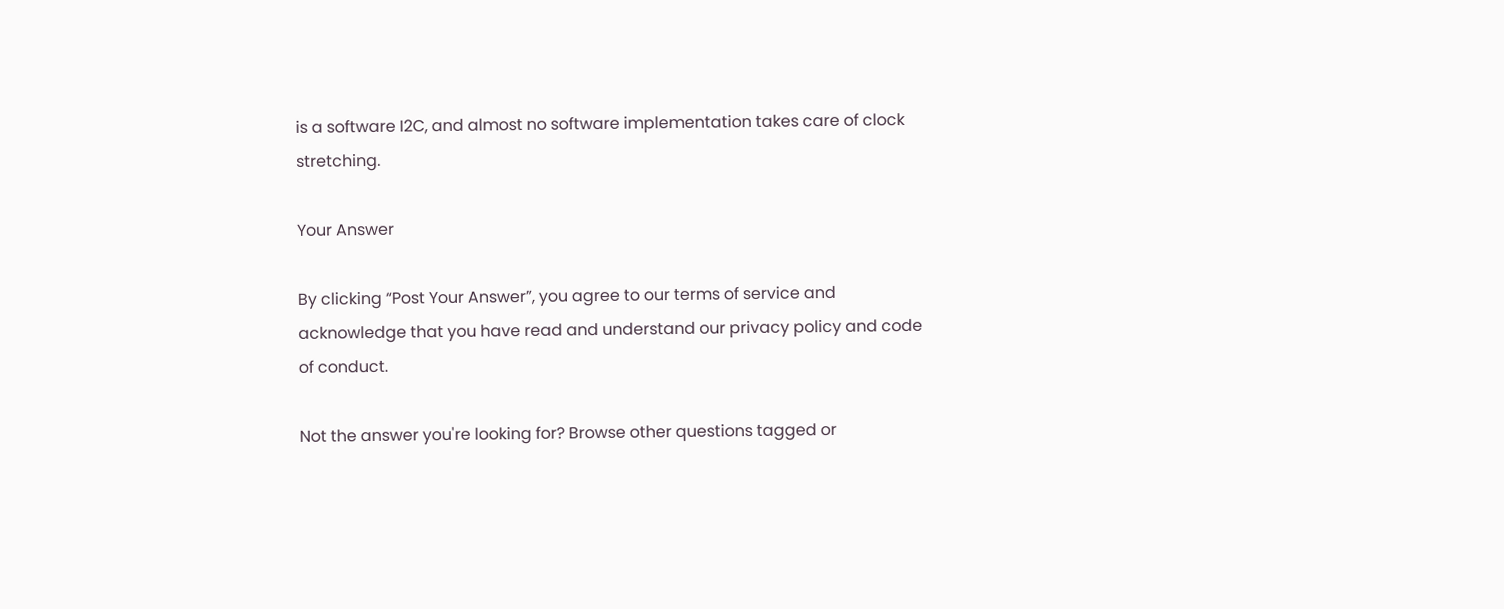is a software I2C, and almost no software implementation takes care of clock stretching.

Your Answer

By clicking “Post Your Answer”, you agree to our terms of service and acknowledge that you have read and understand our privacy policy and code of conduct.

Not the answer you're looking for? Browse other questions tagged or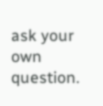ask your own question.